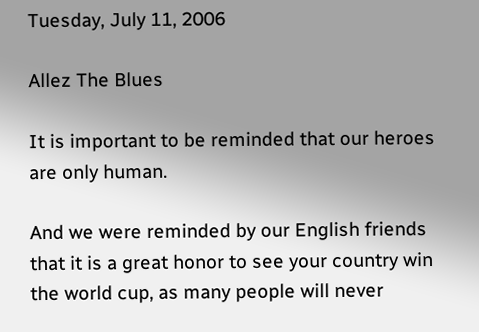Tuesday, July 11, 2006

Allez The Blues

It is important to be reminded that our heroes are only human.

And we were reminded by our English friends that it is a great honor to see your country win the world cup, as many people will never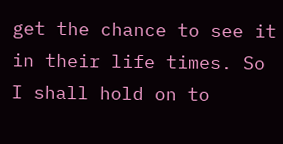get the chance to see it in their life times. So I shall hold on to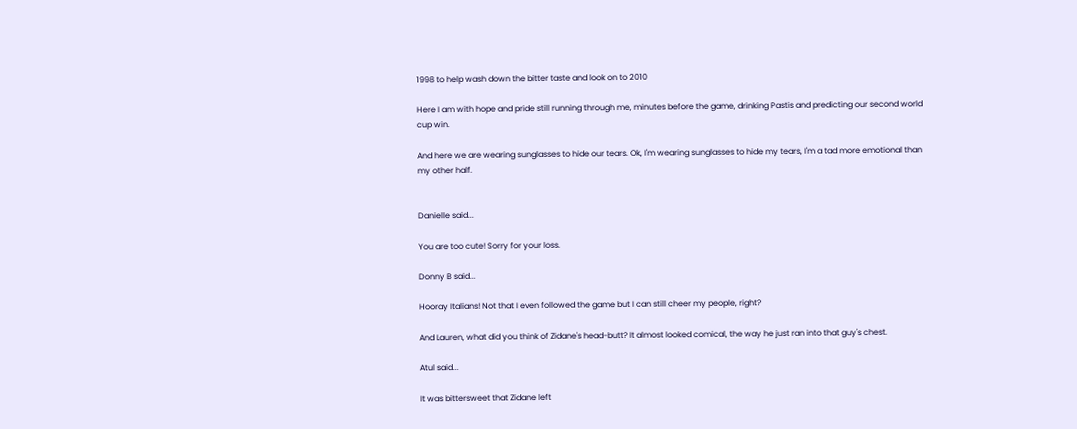1998 to help wash down the bitter taste and look on to 2010

Here I am with hope and pride still running through me, minutes before the game, drinking Pastis and predicting our second world cup win.

And here we are wearing sunglasses to hide our tears. Ok, I'm wearing sunglasses to hide my tears, I'm a tad more emotional than my other half.


Danielle said...

You are too cute! Sorry for your loss.

Donny B said...

Hooray Italians! Not that I even followed the game but I can still cheer my people, right?

And Lauren, what did you think of Zidane's head-butt? It almost looked comical, the way he just ran into that guy's chest.

Atul said...

It was bittersweet that Zidane left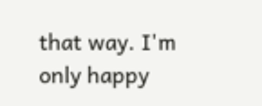that way. I'm only happy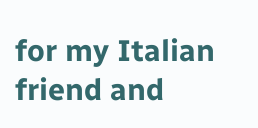for my Italian friend and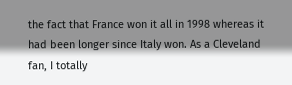the fact that France won it all in 1998 whereas it had been longer since Italy won. As a Cleveland fan, I totally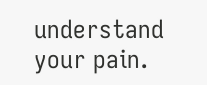understand your pain.